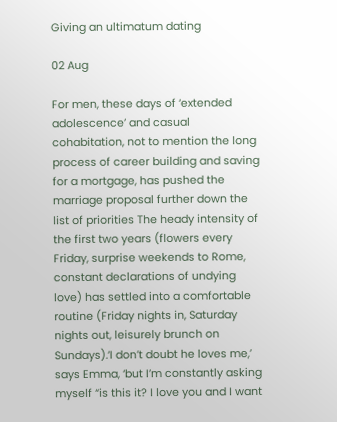Giving an ultimatum dating

02 Aug

For men, these days of ‘extended adolescence’ and casual cohabitation, not to mention the long process of career building and saving for a mortgage, has pushed the marriage proposal further down the list of priorities The heady intensity of the first two years (flowers every Friday, surprise weekends to Rome, constant declarations of undying love) has settled into a comfortable routine (Friday nights in, Saturday nights out, leisurely brunch on Sundays).‘I don’t doubt he loves me,’ says Emma, ‘but I’m constantly asking myself “is this it? I love you and I want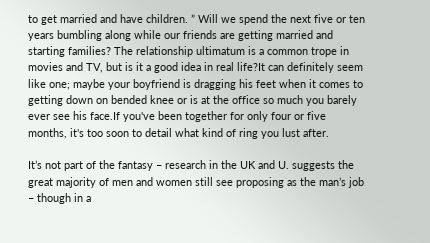to get married and have children. ” Will we spend the next five or ten years bumbling along while our friends are getting married and starting families? The relationship ultimatum is a common trope in movies and TV, but is it a good idea in real life?It can definitely seem like one; maybe your boyfriend is dragging his feet when it comes to getting down on bended knee or is at the office so much you barely ever see his face.If you've been together for only four or five months, it's too soon to detail what kind of ring you lust after.

It’s not part of the fantasy – research in the UK and U. suggests the great majority of men and women still see proposing as the man’s job – though in a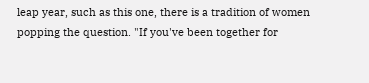leap year, such as this one, there is a tradition of women popping the question. "If you've been together for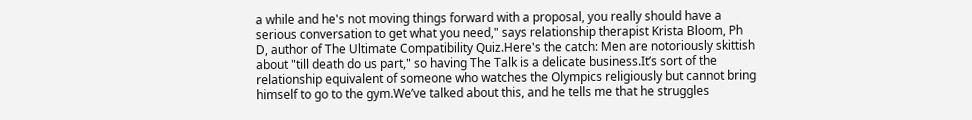a while and he's not moving things forward with a proposal, you really should have a serious conversation to get what you need," says relationship therapist Krista Bloom, Ph D, author of The Ultimate Compatibility Quiz.Here's the catch: Men are notoriously skittish about "till death do us part," so having The Talk is a delicate business.It’s sort of the relationship equivalent of someone who watches the Olympics religiously but cannot bring himself to go to the gym.We’ve talked about this, and he tells me that he struggles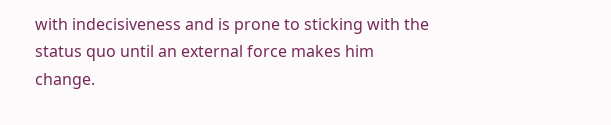with indecisiveness and is prone to sticking with the status quo until an external force makes him change.